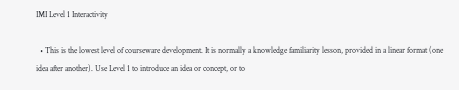IMI Level 1 Interactivity

  • This is the lowest level of courseware development. It is normally a knowledge familiarity lesson, provided in a linear format (one idea after another). Use Level 1 to introduce an idea or concept, or to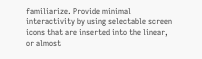familiarize. Provide minimal interactivity by using selectable screen icons that are inserted into the linear, or almost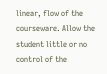linear, flow of the courseware. Allow the student little or no control of the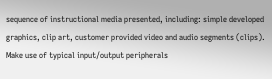sequence of instructional media presented, including: simple developed graphics, clip art, customer provided video and audio segments (clips). Make use of typical input/output peripherals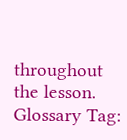throughout the lesson.
Glossary Tag: